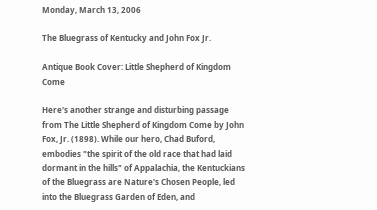Monday, March 13, 2006

The Bluegrass of Kentucky and John Fox Jr.

Antique Book Cover: Little Shepherd of Kingdom Come

Here's another strange and disturbing passage from The Little Shepherd of Kingdom Come by John Fox, Jr. (1898). While our hero, Chad Buford, embodies "the spirit of the old race that had laid dormant in the hills" of Appalachia, the Kentuckians of the Bluegrass are Nature's Chosen People, led into the Bluegrass Garden of Eden, and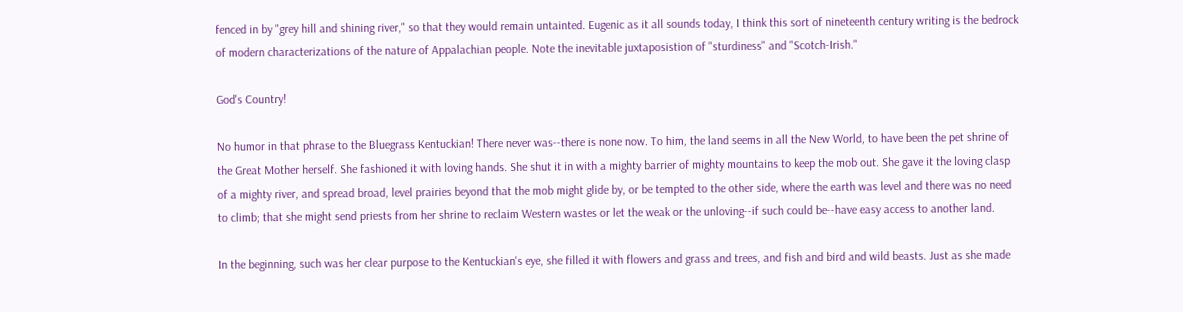fenced in by "grey hill and shining river," so that they would remain untainted. Eugenic as it all sounds today, I think this sort of nineteenth century writing is the bedrock of modern characterizations of the nature of Appalachian people. Note the inevitable juxtaposistion of "sturdiness" and "Scotch-Irish."

God's Country!

No humor in that phrase to the Bluegrass Kentuckian! There never was--there is none now. To him, the land seems in all the New World, to have been the pet shrine of the Great Mother herself. She fashioned it with loving hands. She shut it in with a mighty barrier of mighty mountains to keep the mob out. She gave it the loving clasp of a mighty river, and spread broad, level prairies beyond that the mob might glide by, or be tempted to the other side, where the earth was level and there was no need to climb; that she might send priests from her shrine to reclaim Western wastes or let the weak or the unloving--if such could be--have easy access to another land.

In the beginning, such was her clear purpose to the Kentuckian's eye, she filled it with flowers and grass and trees, and fish and bird and wild beasts. Just as she made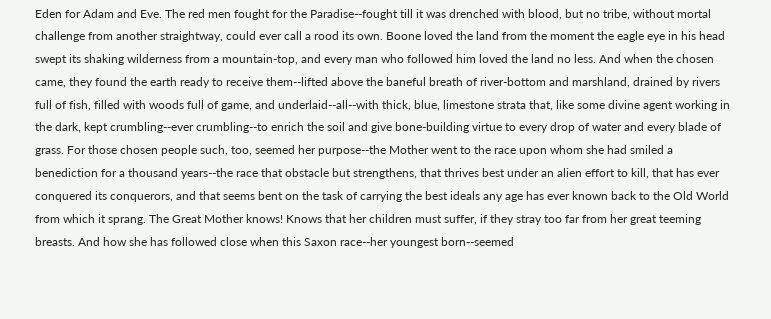Eden for Adam and Eve. The red men fought for the Paradise--fought till it was drenched with blood, but no tribe, without mortal challenge from another straightway, could ever call a rood its own. Boone loved the land from the moment the eagle eye in his head swept its shaking wilderness from a mountain-top, and every man who followed him loved the land no less. And when the chosen came, they found the earth ready to receive them--lifted above the baneful breath of river-bottom and marshland, drained by rivers full of fish, filled with woods full of game, and underlaid--all--with thick, blue, limestone strata that, like some divine agent working in the dark, kept crumbling--ever crumbling--to enrich the soil and give bone-building virtue to every drop of water and every blade of grass. For those chosen people such, too, seemed her purpose--the Mother went to the race upon whom she had smiled a benediction for a thousand years--the race that obstacle but strengthens, that thrives best under an alien effort to kill, that has ever conquered its conquerors, and that seems bent on the task of carrying the best ideals any age has ever known back to the Old World from which it sprang. The Great Mother knows! Knows that her children must suffer, if they stray too far from her great teeming breasts. And how she has followed close when this Saxon race--her youngest born--seemed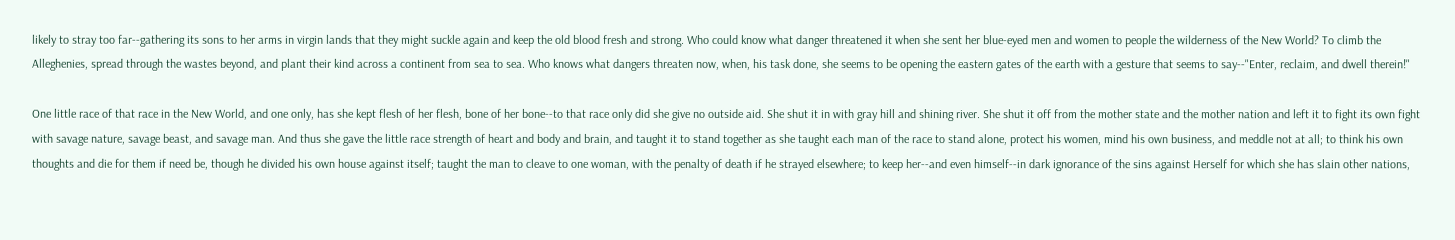likely to stray too far--gathering its sons to her arms in virgin lands that they might suckle again and keep the old blood fresh and strong. Who could know what danger threatened it when she sent her blue-eyed men and women to people the wilderness of the New World? To climb the Alleghenies, spread through the wastes beyond, and plant their kind across a continent from sea to sea. Who knows what dangers threaten now, when, his task done, she seems to be opening the eastern gates of the earth with a gesture that seems to say--"Enter, reclaim, and dwell therein!"

One little race of that race in the New World, and one only, has she kept flesh of her flesh, bone of her bone--to that race only did she give no outside aid. She shut it in with gray hill and shining river. She shut it off from the mother state and the mother nation and left it to fight its own fight with savage nature, savage beast, and savage man. And thus she gave the little race strength of heart and body and brain, and taught it to stand together as she taught each man of the race to stand alone, protect his women, mind his own business, and meddle not at all; to think his own thoughts and die for them if need be, though he divided his own house against itself; taught the man to cleave to one woman, with the penalty of death if he strayed elsewhere; to keep her--and even himself--in dark ignorance of the sins against Herself for which she has slain other nations,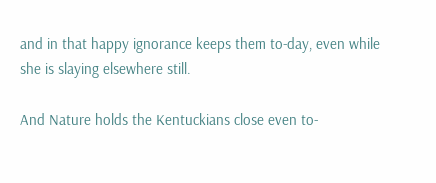and in that happy ignorance keeps them to-day, even while she is slaying elsewhere still.

And Nature holds the Kentuckians close even to-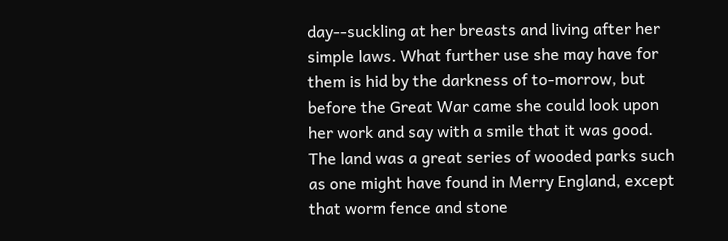day--suckling at her breasts and living after her simple laws. What further use she may have for them is hid by the darkness of to-morrow, but before the Great War came she could look upon her work and say with a smile that it was good. The land was a great series of wooded parks such as one might have found in Merry England, except that worm fence and stone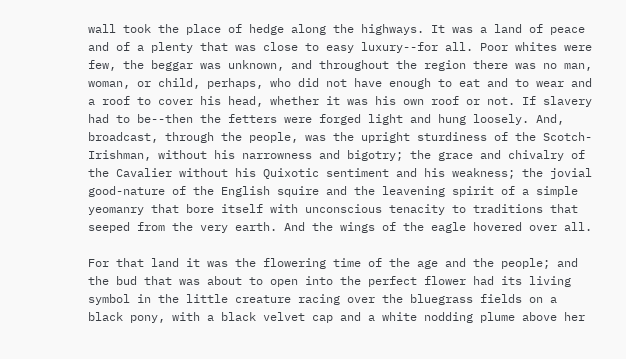wall took the place of hedge along the highways. It was a land of peace and of a plenty that was close to easy luxury--for all. Poor whites were few, the beggar was unknown, and throughout the region there was no man, woman, or child, perhaps, who did not have enough to eat and to wear and a roof to cover his head, whether it was his own roof or not. If slavery had to be--then the fetters were forged light and hung loosely. And, broadcast, through the people, was the upright sturdiness of the Scotch-Irishman, without his narrowness and bigotry; the grace and chivalry of the Cavalier without his Quixotic sentiment and his weakness; the jovial good-nature of the English squire and the leavening spirit of a simple yeomanry that bore itself with unconscious tenacity to traditions that seeped from the very earth. And the wings of the eagle hovered over all.

For that land it was the flowering time of the age and the people; and the bud that was about to open into the perfect flower had its living symbol in the little creature racing over the bluegrass fields on a black pony, with a black velvet cap and a white nodding plume above her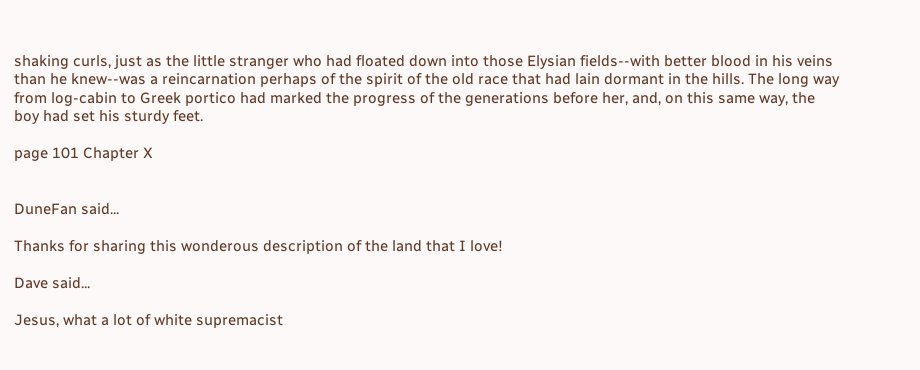shaking curls, just as the little stranger who had floated down into those Elysian fields--with better blood in his veins than he knew--was a reincarnation perhaps of the spirit of the old race that had lain dormant in the hills. The long way from log-cabin to Greek portico had marked the progress of the generations before her, and, on this same way, the boy had set his sturdy feet.

page 101 Chapter X


DuneFan said...

Thanks for sharing this wonderous description of the land that I love!

Dave said...

Jesus, what a lot of white supremacist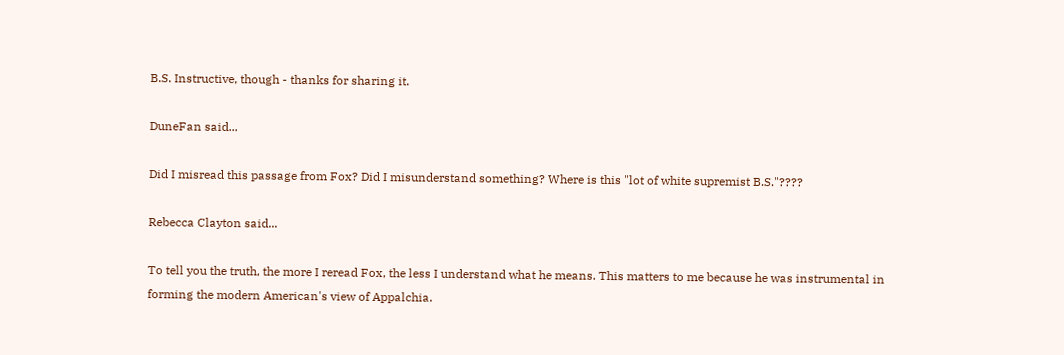B.S. Instructive, though - thanks for sharing it.

DuneFan said...

Did I misread this passage from Fox? Did I misunderstand something? Where is this "lot of white supremist B.S."????

Rebecca Clayton said...

To tell you the truth, the more I reread Fox, the less I understand what he means. This matters to me because he was instrumental in forming the modern American's view of Appalchia.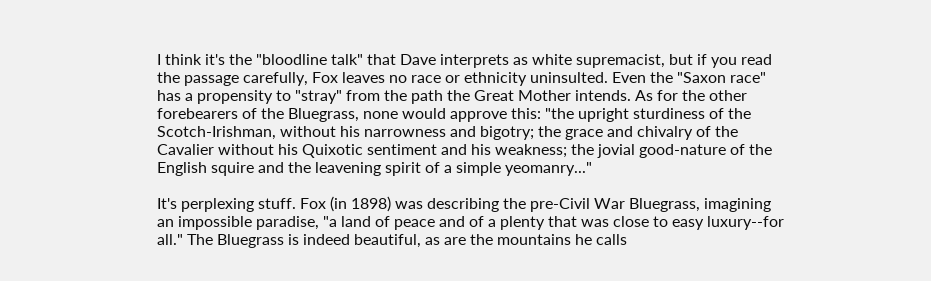I think it's the "bloodline talk" that Dave interprets as white supremacist, but if you read the passage carefully, Fox leaves no race or ethnicity uninsulted. Even the "Saxon race" has a propensity to "stray" from the path the Great Mother intends. As for the other forebearers of the Bluegrass, none would approve this: "the upright sturdiness of the Scotch-Irishman, without his narrowness and bigotry; the grace and chivalry of the Cavalier without his Quixotic sentiment and his weakness; the jovial good-nature of the English squire and the leavening spirit of a simple yeomanry..."

It's perplexing stuff. Fox (in 1898) was describing the pre-Civil War Bluegrass, imagining an impossible paradise, "a land of peace and of a plenty that was close to easy luxury--for all." The Bluegrass is indeed beautiful, as are the mountains he calls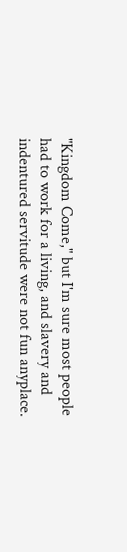"Kingdom Come," but I'm sure most people had to work for a living, and slavery and indentured servitude were not fun anyplace.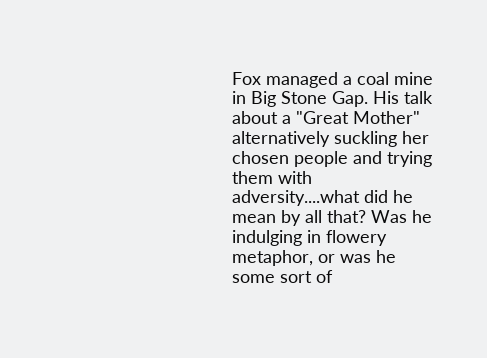Fox managed a coal mine in Big Stone Gap. His talk about a "Great Mother" alternatively suckling her chosen people and trying them with adversity....what did he mean by all that? Was he indulging in flowery metaphor, or was he some sort of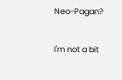Neo-Pagan?

I'm not a bit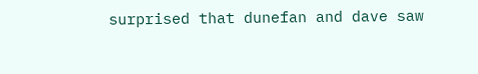surprised that dunefan and dave saw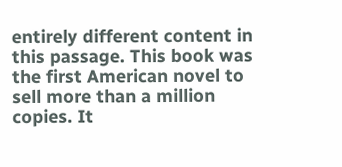entirely different content in this passage. This book was the first American novel to sell more than a million copies. It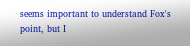seems important to understand Fox's point, but I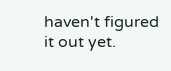haven't figured it out yet.